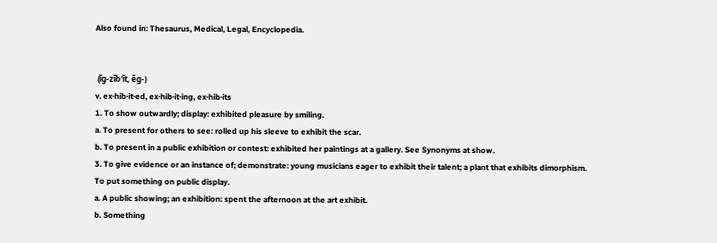Also found in: Thesaurus, Medical, Legal, Encyclopedia.


 (ĭg-zĭb′ĭt, ĕg-)
v. ex·hib·it·ed, ex·hib·it·ing, ex·hib·its
1. To show outwardly; display: exhibited pleasure by smiling.
a. To present for others to see: rolled up his sleeve to exhibit the scar.
b. To present in a public exhibition or contest: exhibited her paintings at a gallery. See Synonyms at show.
3. To give evidence or an instance of; demonstrate: young musicians eager to exhibit their talent; a plant that exhibits dimorphism.
To put something on public display.
a. A public showing; an exhibition: spent the afternoon at the art exhibit.
b. Something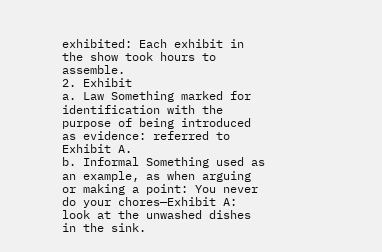exhibited: Each exhibit in the show took hours to assemble.
2. Exhibit
a. Law Something marked for identification with the purpose of being introduced as evidence: referred to Exhibit A.
b. Informal Something used as an example, as when arguing or making a point: You never do your chores—Exhibit A: look at the unwashed dishes in the sink.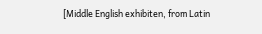[Middle English exhibiten, from Latin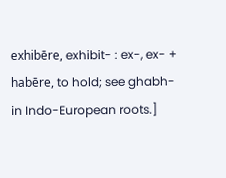exhibēre, exhibit- : ex-, ex- + habēre, to hold; see ghabh- in Indo-European roots.]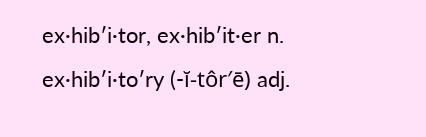ex·hib′i·tor, ex·hib′it·er n.
ex·hib′i·to′ry (-ĭ-tôr′ē) adj.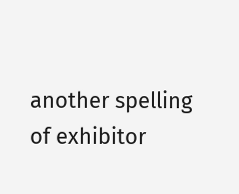another spelling of exhibitor